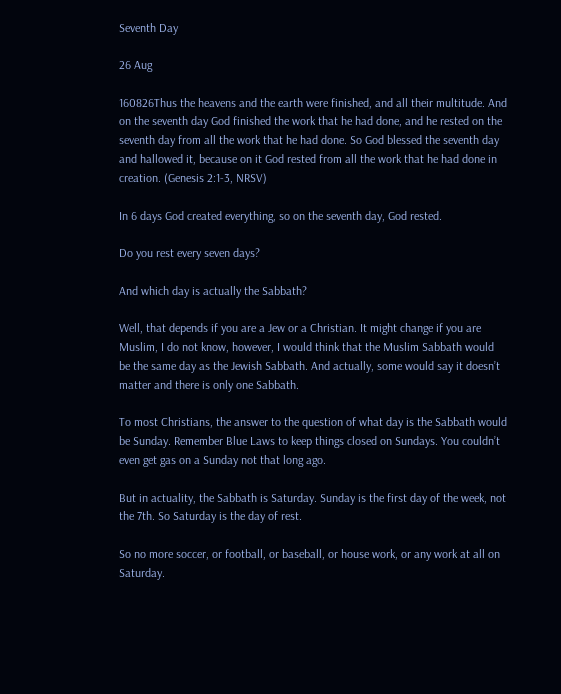Seventh Day

26 Aug

160826Thus the heavens and the earth were finished, and all their multitude. And on the seventh day God finished the work that he had done, and he rested on the seventh day from all the work that he had done. So God blessed the seventh day and hallowed it, because on it God rested from all the work that he had done in creation. (Genesis 2:1-3, NRSV)

In 6 days God created everything, so on the seventh day, God rested.

Do you rest every seven days?

And which day is actually the Sabbath?

Well, that depends if you are a Jew or a Christian. It might change if you are Muslim, I do not know, however, I would think that the Muslim Sabbath would be the same day as the Jewish Sabbath. And actually, some would say it doesn’t matter and there is only one Sabbath.

To most Christians, the answer to the question of what day is the Sabbath would be Sunday. Remember Blue Laws to keep things closed on Sundays. You couldn’t even get gas on a Sunday not that long ago.

But in actuality, the Sabbath is Saturday. Sunday is the first day of the week, not the 7th. So Saturday is the day of rest.

So no more soccer, or football, or baseball, or house work, or any work at all on Saturday.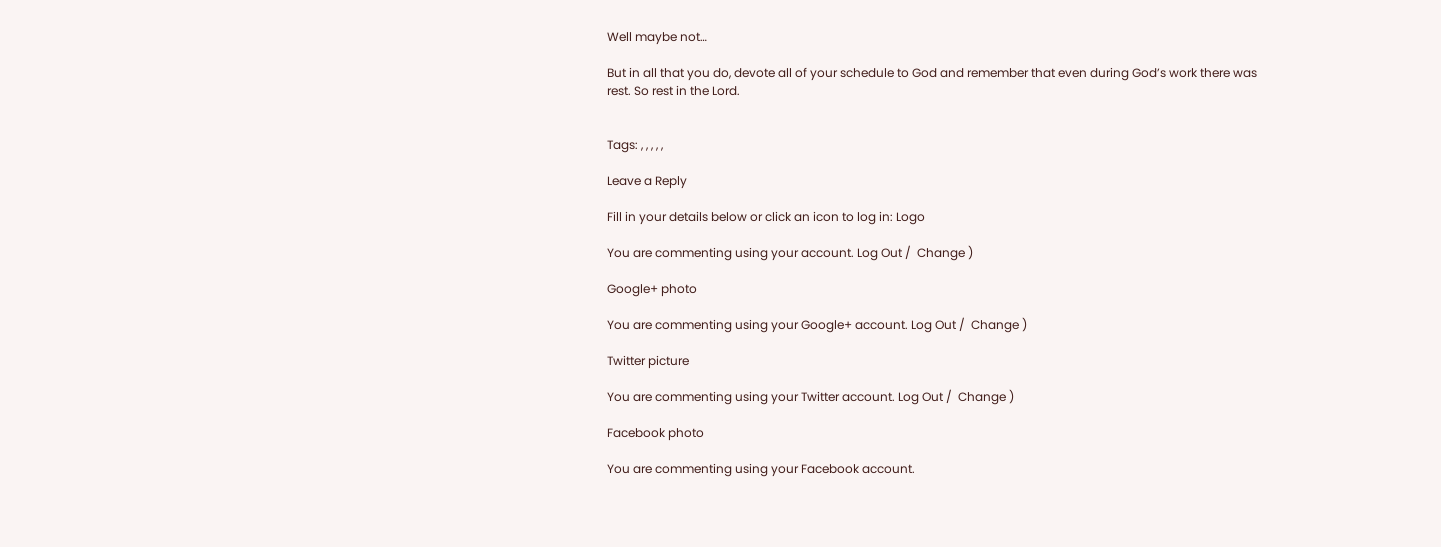Well maybe not…

But in all that you do, devote all of your schedule to God and remember that even during God’s work there was rest. So rest in the Lord.


Tags: , , , , ,

Leave a Reply

Fill in your details below or click an icon to log in: Logo

You are commenting using your account. Log Out /  Change )

Google+ photo

You are commenting using your Google+ account. Log Out /  Change )

Twitter picture

You are commenting using your Twitter account. Log Out /  Change )

Facebook photo

You are commenting using your Facebook account.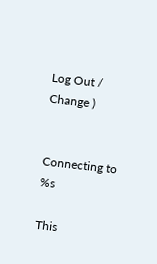Log Out /  Change )


Connecting to %s

This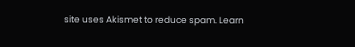site uses Akismet to reduce spam. Learn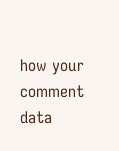how your comment data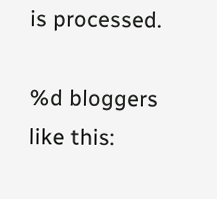is processed.

%d bloggers like this: